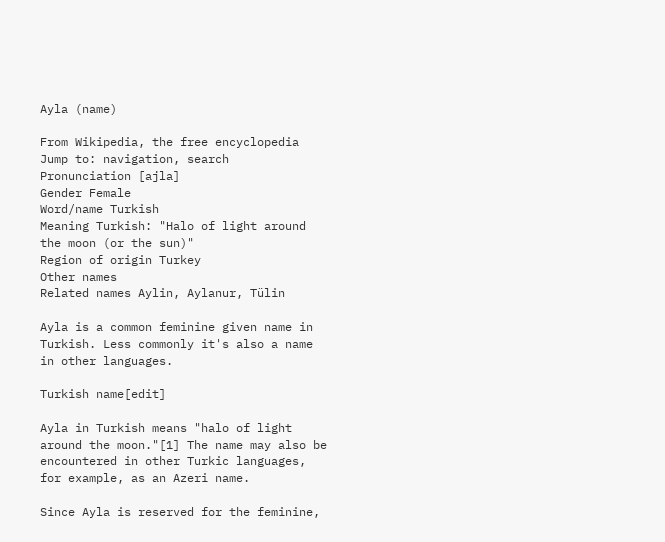Ayla (name)

From Wikipedia, the free encyclopedia
Jump to: navigation, search
Pronunciation [ajla]
Gender Female
Word/name Turkish
Meaning Turkish: "Halo of light around the moon (or the sun)"
Region of origin Turkey
Other names
Related names Aylin, Aylanur, Tülin

Ayla is a common feminine given name in Turkish. Less commonly it's also a name in other languages.

Turkish name[edit]

Ayla in Turkish means "halo of light around the moon."[1] The name may also be encountered in other Turkic languages, for example, as an Azeri name.

Since Ayla is reserved for the feminine,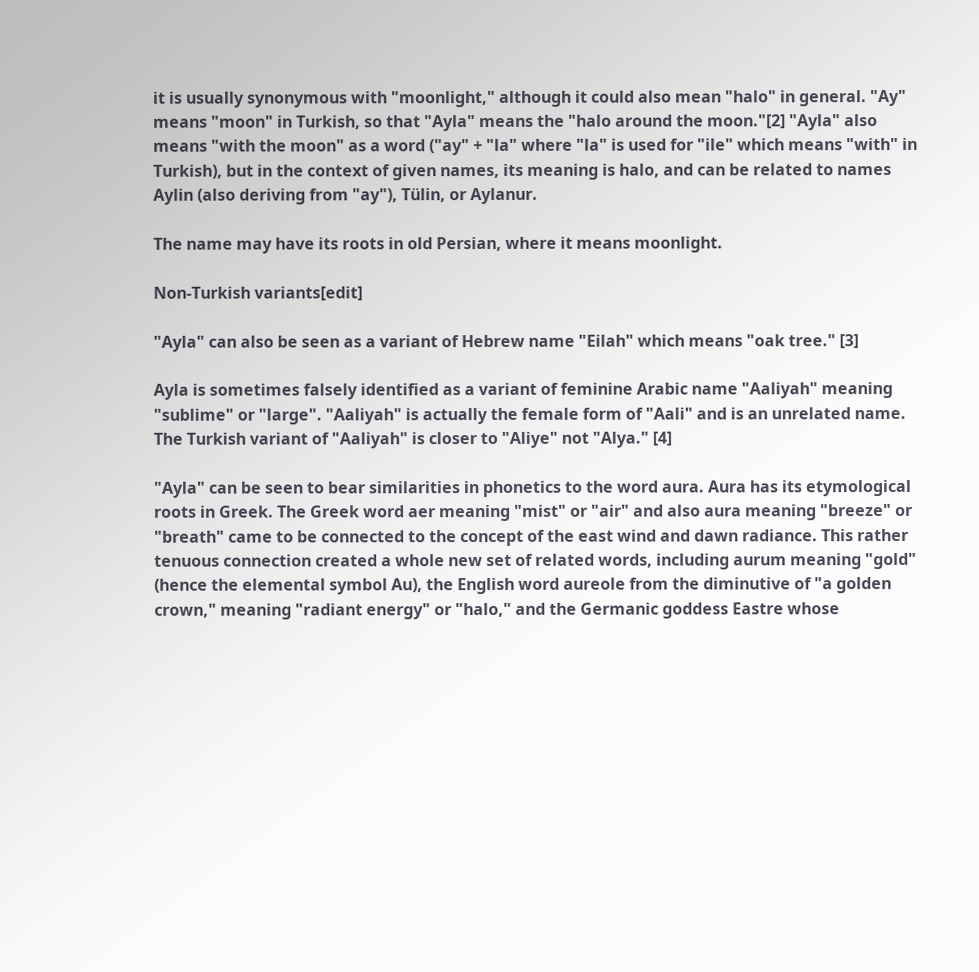it is usually synonymous with "moonlight," although it could also mean "halo" in general. "Ay" means "moon" in Turkish, so that "Ayla" means the "halo around the moon."[2] "Ayla" also means "with the moon" as a word ("ay" + "la" where "la" is used for "ile" which means "with" in Turkish), but in the context of given names, its meaning is halo, and can be related to names Aylin (also deriving from "ay"), Tülin, or Aylanur.

The name may have its roots in old Persian, where it means moonlight.

Non-Turkish variants[edit]

"Ayla" can also be seen as a variant of Hebrew name "Eilah" which means "oak tree." [3]

Ayla is sometimes falsely identified as a variant of feminine Arabic name "Aaliyah" meaning "sublime" or "large". "Aaliyah" is actually the female form of "Aali" and is an unrelated name. The Turkish variant of "Aaliyah" is closer to "Aliye" not "Alya." [4]

"Ayla" can be seen to bear similarities in phonetics to the word aura. Aura has its etymological roots in Greek. The Greek word aer meaning "mist" or "air" and also aura meaning "breeze" or "breath" came to be connected to the concept of the east wind and dawn radiance. This rather tenuous connection created a whole new set of related words, including aurum meaning "gold" (hence the elemental symbol Au), the English word aureole from the diminutive of "a golden crown," meaning "radiant energy" or "halo," and the Germanic goddess Eastre whose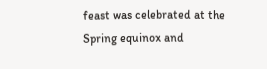feast was celebrated at the Spring equinox and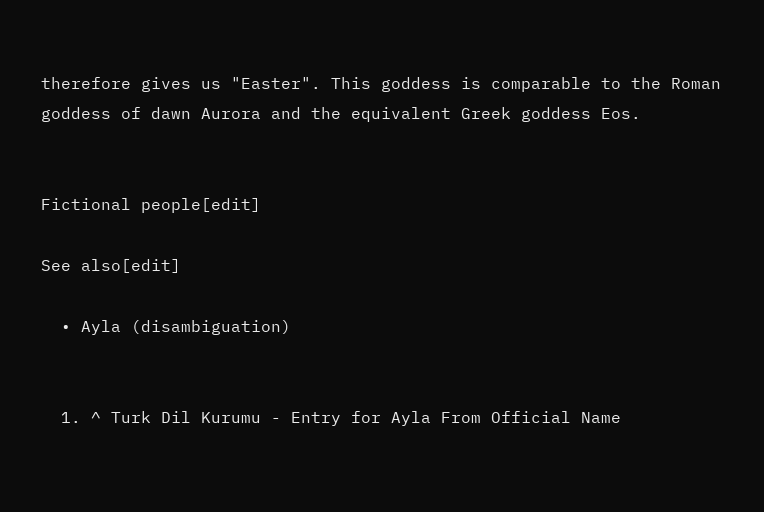therefore gives us "Easter". This goddess is comparable to the Roman goddess of dawn Aurora and the equivalent Greek goddess Eos.


Fictional people[edit]

See also[edit]

  • Ayla (disambiguation)


  1. ^ Turk Dil Kurumu - Entry for Ayla From Official Name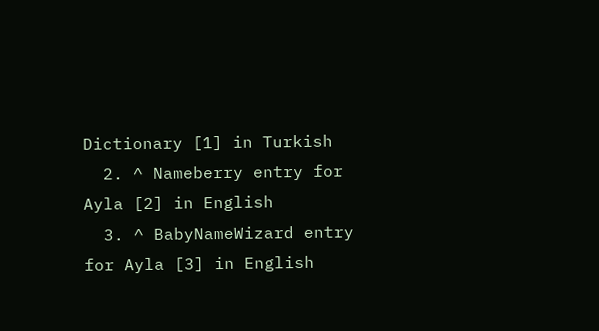Dictionary [1] in Turkish
  2. ^ Nameberry entry for Ayla [2] in English
  3. ^ BabyNameWizard entry for Ayla [3] in English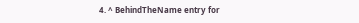4. ^ BehindTheName entry for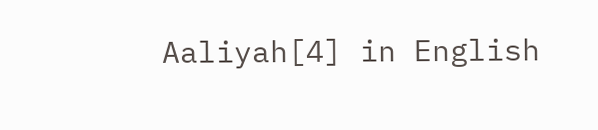Aaliyah[4] in English